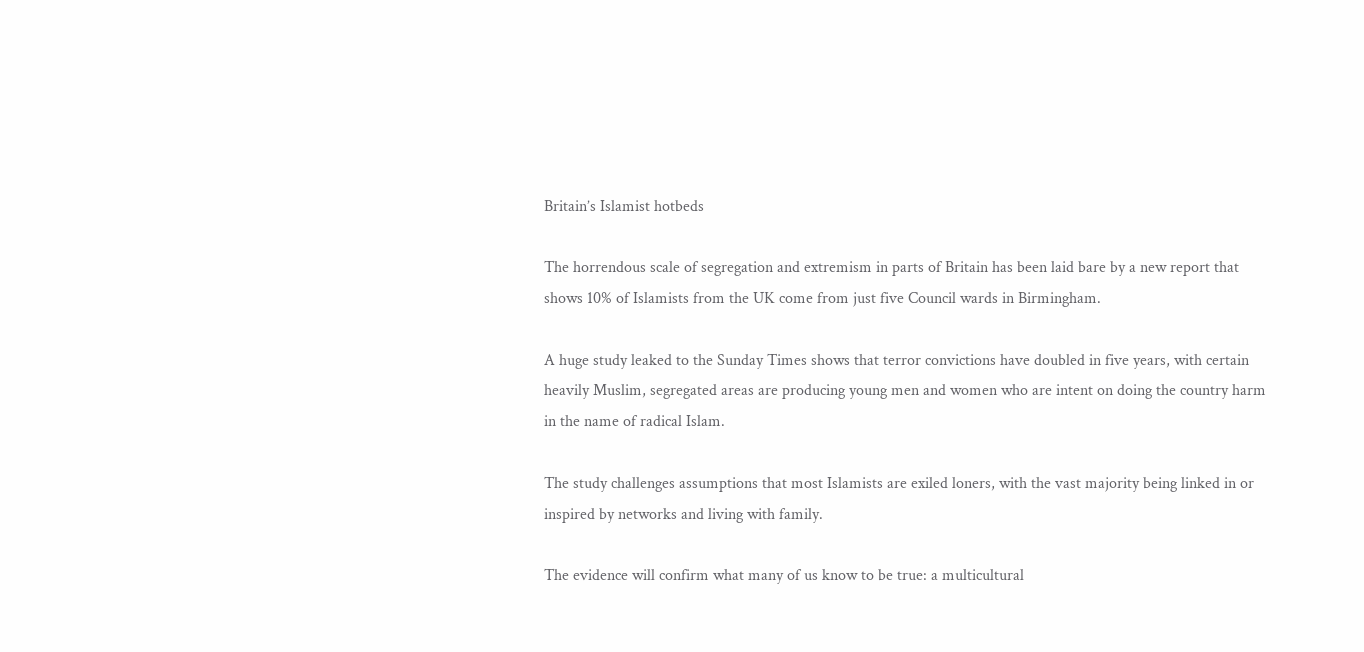Britain’s Islamist hotbeds

The horrendous scale of segregation and extremism in parts of Britain has been laid bare by a new report that shows 10% of Islamists from the UK come from just five Council wards in Birmingham.

A huge study leaked to the Sunday Times shows that terror convictions have doubled in five years, with certain heavily Muslim, segregated areas are producing young men and women who are intent on doing the country harm in the name of radical Islam.

The study challenges assumptions that most Islamists are exiled loners, with the vast majority being linked in or inspired by networks and living with family.

The evidence will confirm what many of us know to be true: a multicultural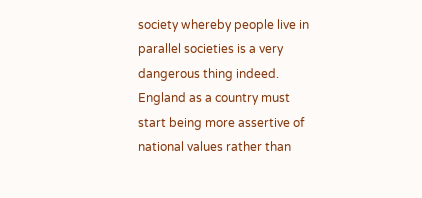society whereby people live in parallel societies is a very dangerous thing indeed. England as a country must start being more assertive of national values rather than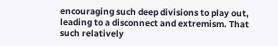encouraging such deep divisions to play out, leading to a disconnect and extremism. That such relatively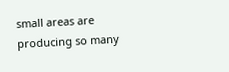small areas are producing so many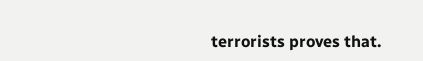terrorists proves that.